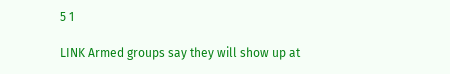5 1

LINK Armed groups say they will show up at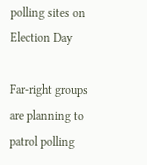polling sites on Election Day

Far-right groups are planning to patrol polling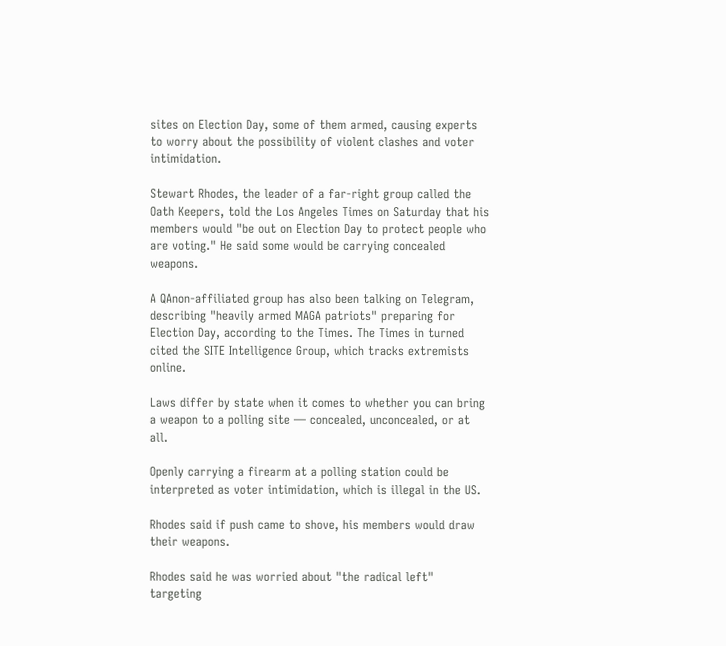sites on Election Day, some of them armed, causing experts to worry about the possibility of violent clashes and voter intimidation.

Stewart Rhodes, the leader of a far-right group called the Oath Keepers, told the Los Angeles Times on Saturday that his members would "be out on Election Day to protect people who are voting." He said some would be carrying concealed weapons.

A QAnon-affiliated group has also been talking on Telegram, describing "heavily armed MAGA patriots" preparing for Election Day, according to the Times. The Times in turned cited the SITE Intelligence Group, which tracks extremists online.

Laws differ by state when it comes to whether you can bring a weapon to a polling site — concealed, unconcealed, or at all.

Openly carrying a firearm at a polling station could be interpreted as voter intimidation, which is illegal in the US.

Rhodes said if push came to shove, his members would draw their weapons.

Rhodes said he was worried about "the radical left" targeting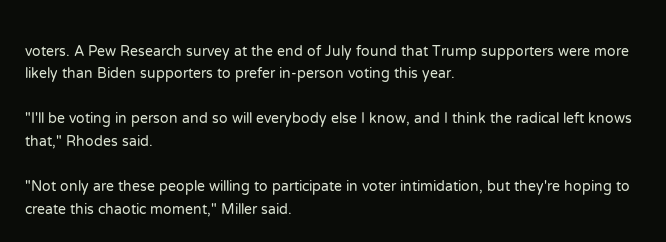voters. A Pew Research survey at the end of July found that Trump supporters were more likely than Biden supporters to prefer in-person voting this year.

"I'll be voting in person and so will everybody else I know, and I think the radical left knows that," Rhodes said.

"Not only are these people willing to participate in voter intimidation, but they're hoping to create this chaotic moment," Miller said.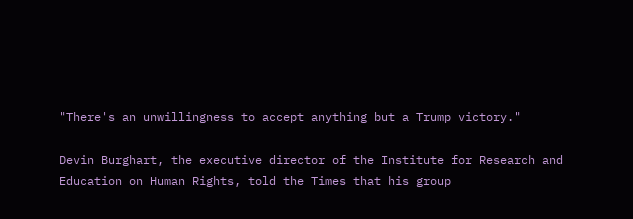"There's an unwillingness to accept anything but a Trump victory."

Devin Burghart, the executive director of the Institute for Research and Education on Human Rights, told the Times that his group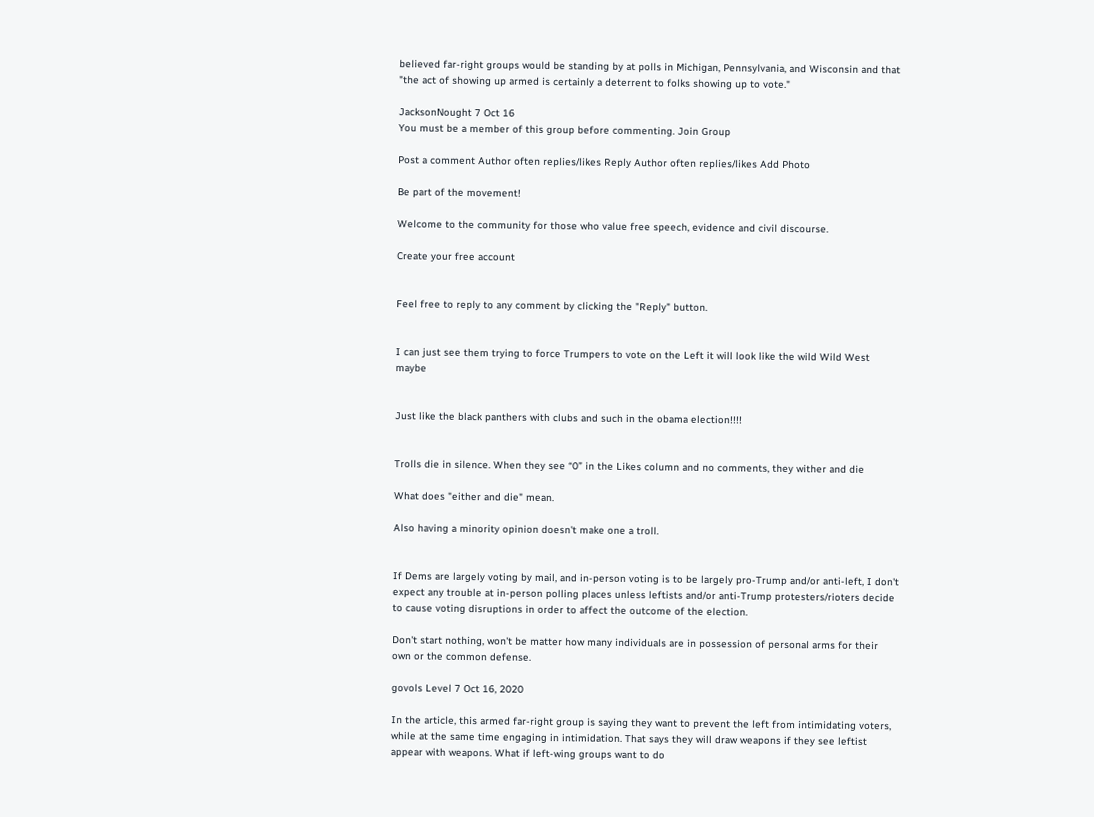believed far-right groups would be standing by at polls in Michigan, Pennsylvania, and Wisconsin and that "the act of showing up armed is certainly a deterrent to folks showing up to vote."

JacksonNought 7 Oct 16
You must be a member of this group before commenting. Join Group

Post a comment Author often replies/likes Reply Author often replies/likes Add Photo

Be part of the movement!

Welcome to the community for those who value free speech, evidence and civil discourse.

Create your free account


Feel free to reply to any comment by clicking the "Reply" button.


I can just see them trying to force Trumpers to vote on the Left it will look like the wild Wild West maybe


Just like the black panthers with clubs and such in the obama election!!!!


Trolls die in silence. When they see “0” in the Likes column and no comments, they wither and die

What does "either and die" mean.

Also having a minority opinion doesn't make one a troll.


If Dems are largely voting by mail, and in-person voting is to be largely pro-Trump and/or anti-left, I don't expect any trouble at in-person polling places unless leftists and/or anti-Trump protesters/rioters decide to cause voting disruptions in order to affect the outcome of the election.

Don't start nothing, won't be matter how many individuals are in possession of personal arms for their own or the common defense.

govols Level 7 Oct 16, 2020

In the article, this armed far-right group is saying they want to prevent the left from intimidating voters, while at the same time engaging in intimidation. That says they will draw weapons if they see leftist appear with weapons. What if left-wing groups want to do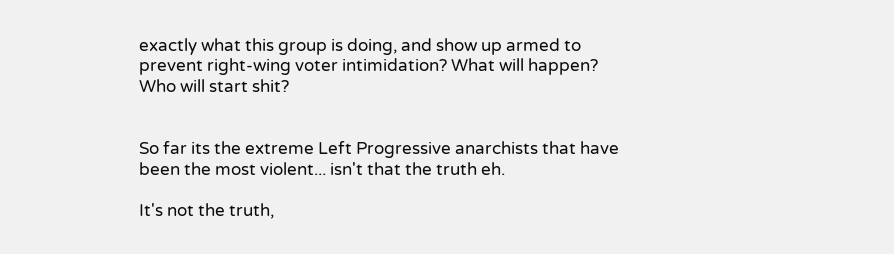exactly what this group is doing, and show up armed to prevent right-wing voter intimidation? What will happen? Who will start shit?


So far its the extreme Left Progressive anarchists that have been the most violent... isn't that the truth eh.

It's not the truth,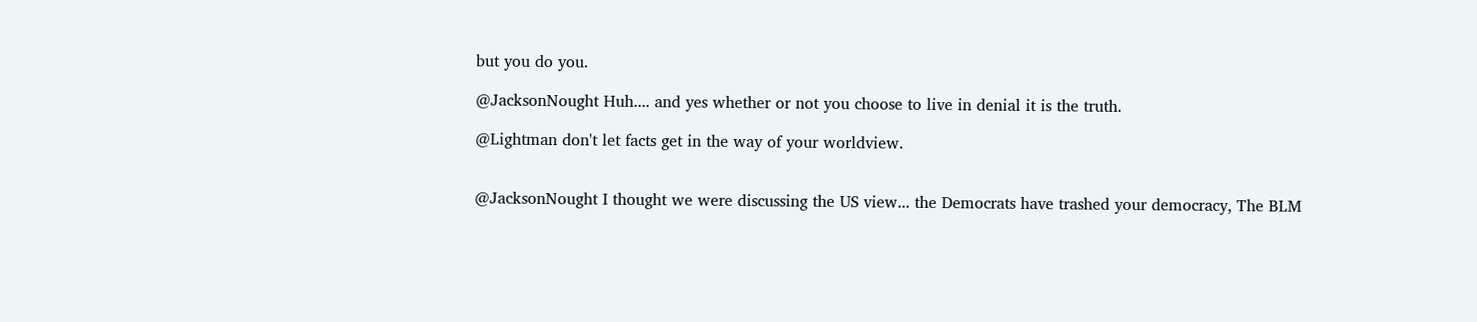but you do you.

@JacksonNought Huh.... and yes whether or not you choose to live in denial it is the truth.

@Lightman don't let facts get in the way of your worldview.


@JacksonNought I thought we were discussing the US view... the Democrats have trashed your democracy, The BLM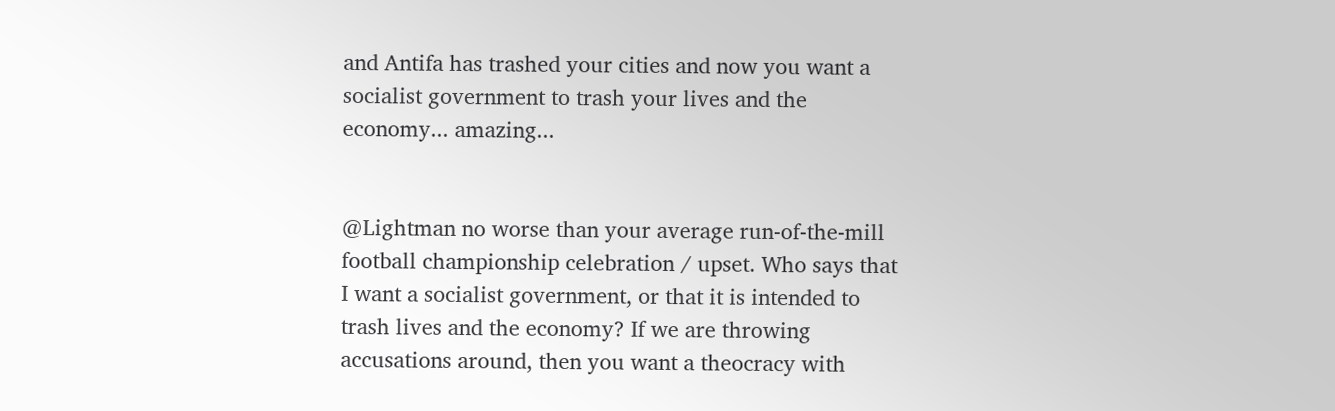and Antifa has trashed your cities and now you want a socialist government to trash your lives and the economy... amazing...


@Lightman no worse than your average run-of-the-mill football championship celebration / upset. Who says that I want a socialist government, or that it is intended to trash lives and the economy? If we are throwing accusations around, then you want a theocracy with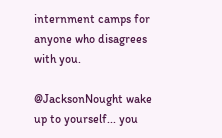internment camps for anyone who disagrees with you.

@JacksonNought wake up to yourself... you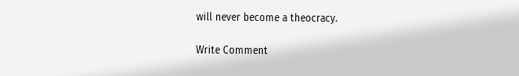will never become a theocracy.

Write Comment